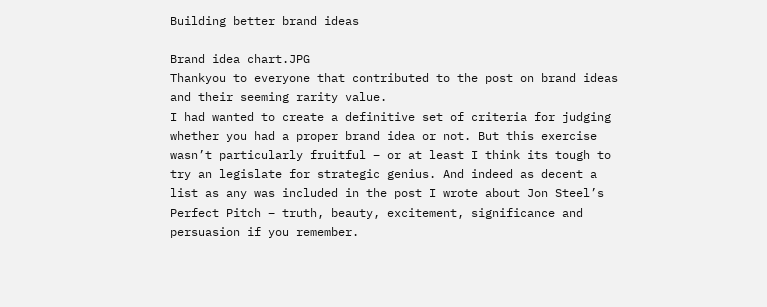Building better brand ideas

Brand idea chart.JPG
Thankyou to everyone that contributed to the post on brand ideas and their seeming rarity value.
I had wanted to create a definitive set of criteria for judging whether you had a proper brand idea or not. But this exercise wasn’t particularly fruitful – or at least I think its tough to try an legislate for strategic genius. And indeed as decent a list as any was included in the post I wrote about Jon Steel’s Perfect Pitch – truth, beauty, excitement, significance and persuasion if you remember.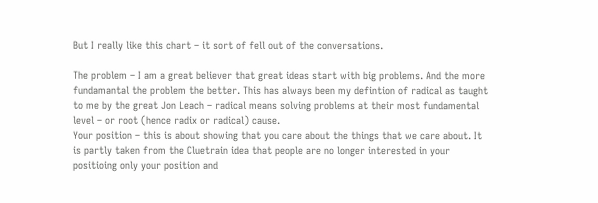But I really like this chart – it sort of fell out of the conversations.

The problem – I am a great believer that great ideas start with big problems. And the more fundamantal the problem the better. This has always been my defintion of radical as taught to me by the great Jon Leach – radical means solving problems at their most fundamental level – or root (hence radix or radical) cause.
Your position – this is about showing that you care about the things that we care about. It is partly taken from the Cluetrain idea that people are no longer interested in your positioing only your position and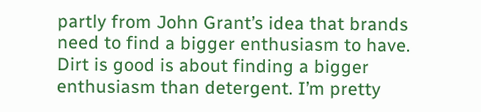partly from John Grant’s idea that brands need to find a bigger enthusiasm to have. Dirt is good is about finding a bigger enthusiasm than detergent. I’m pretty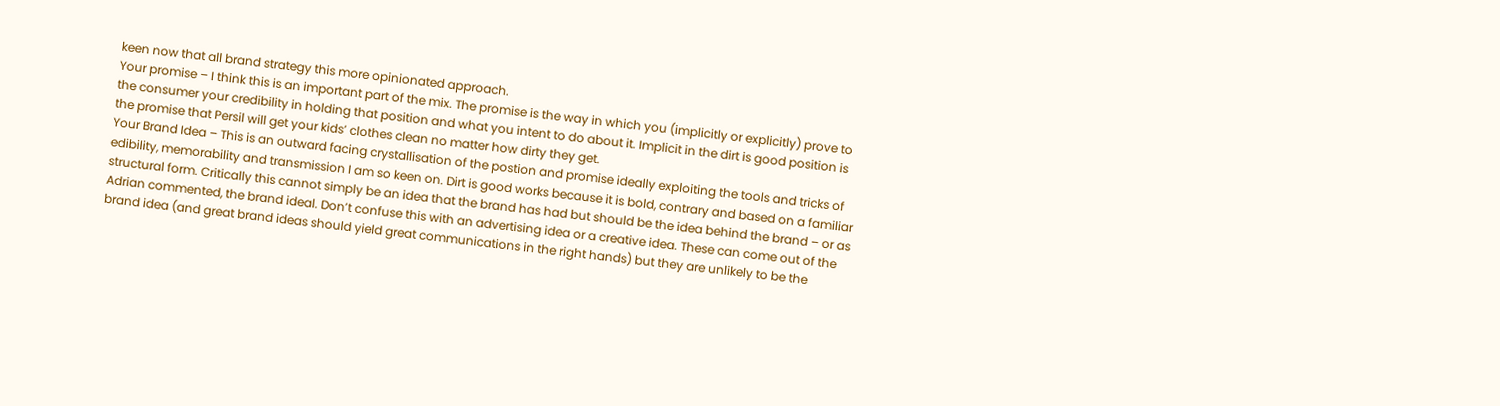keen now that all brand strategy this more opinionated approach.
Your promise – I think this is an important part of the mix. The promise is the way in which you (implicitly or explicitly) prove to the consumer your credibility in holding that position and what you intent to do about it. Implicit in the dirt is good position is the promise that Persil will get your kids’ clothes clean no matter how dirty they get.
Your Brand Idea – This is an outward facing crystallisation of the postion and promise ideally exploiting the tools and tricks of edibility, memorability and transmission I am so keen on. Dirt is good works because it is bold, contrary and based on a familiar structural form. Critically this cannot simply be an idea that the brand has had but should be the idea behind the brand – or as Adrian commented, the brand ideal. Don’t confuse this with an advertising idea or a creative idea. These can come out of the brand idea (and great brand ideas should yield great communications in the right hands) but they are unlikely to be the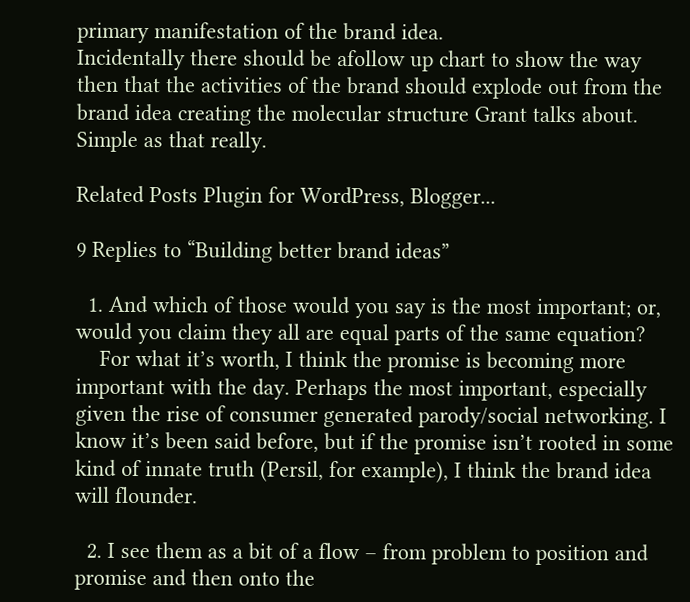primary manifestation of the brand idea.
Incidentally there should be afollow up chart to show the way then that the activities of the brand should explode out from the brand idea creating the molecular structure Grant talks about.
Simple as that really.

Related Posts Plugin for WordPress, Blogger...

9 Replies to “Building better brand ideas”

  1. And which of those would you say is the most important; or, would you claim they all are equal parts of the same equation?
    For what it’s worth, I think the promise is becoming more important with the day. Perhaps the most important, especially given the rise of consumer generated parody/social networking. I know it’s been said before, but if the promise isn’t rooted in some kind of innate truth (Persil, for example), I think the brand idea will flounder.

  2. I see them as a bit of a flow – from problem to position and promise and then onto the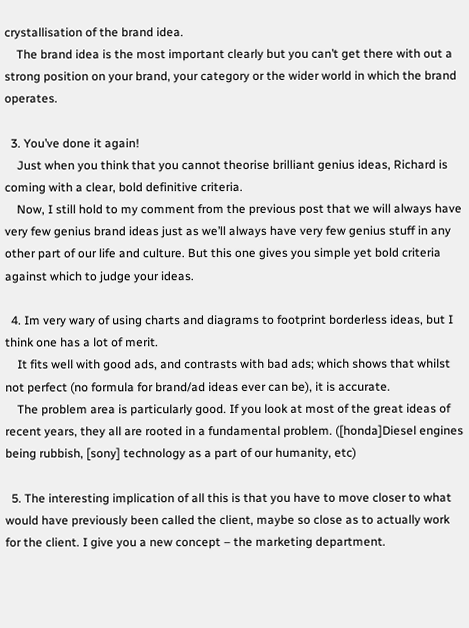crystallisation of the brand idea.
    The brand idea is the most important clearly but you can’t get there with out a strong position on your brand, your category or the wider world in which the brand operates.

  3. You’ve done it again!
    Just when you think that you cannot theorise brilliant genius ideas, Richard is coming with a clear, bold definitive criteria.
    Now, I still hold to my comment from the previous post that we will always have very few genius brand ideas just as we’ll always have very few genius stuff in any other part of our life and culture. But this one gives you simple yet bold criteria against which to judge your ideas.

  4. Im very wary of using charts and diagrams to footprint borderless ideas, but I think one has a lot of merit.
    It fits well with good ads, and contrasts with bad ads; which shows that whilst not perfect (no formula for brand/ad ideas ever can be), it is accurate.
    The problem area is particularly good. If you look at most of the great ideas of recent years, they all are rooted in a fundamental problem. ([honda]Diesel engines being rubbish, [sony] technology as a part of our humanity, etc)

  5. The interesting implication of all this is that you have to move closer to what would have previously been called the client, maybe so close as to actually work for the client. I give you a new concept – the marketing department.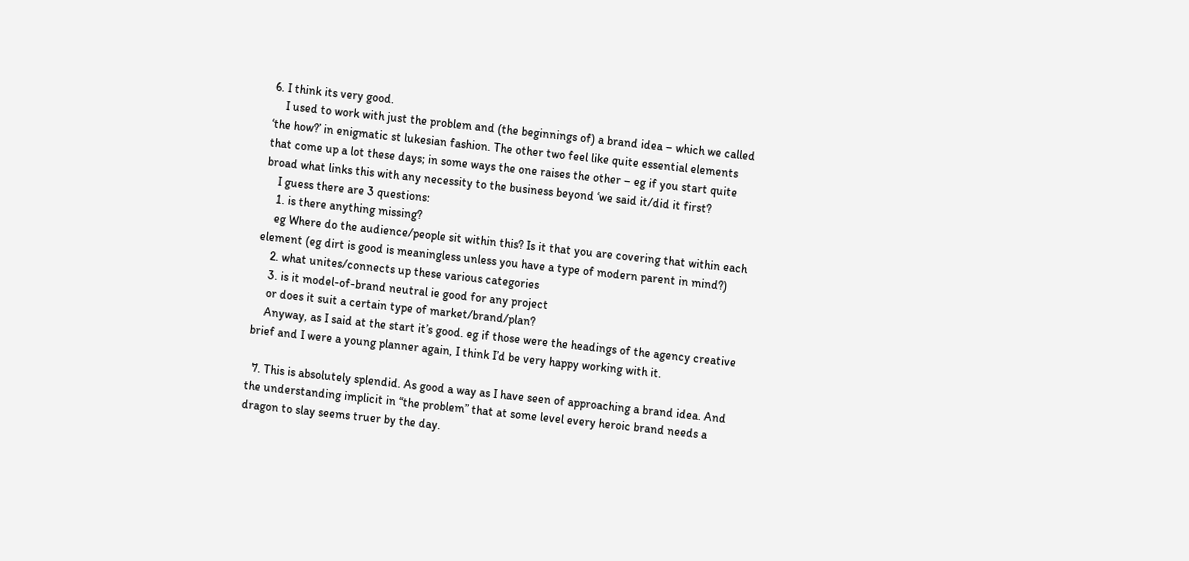6. I think its very good.
    I used to work with just the problem and (the beginnings of) a brand idea – which we called ‘the how?’ in enigmatic st lukesian fashion. The other two feel like quite essential elements that come up a lot these days; in some ways the one raises the other – eg if you start quite broad what links this with any necessity to the business beyond ‘we said it/did it first?
    I guess there are 3 questions:
    1. is there anything missing?
    eg Where do the audience/people sit within this? Is it that you are covering that within each element (eg dirt is good is meaningless unless you have a type of modern parent in mind?)
    2. what unites/connects up these various categories
    3. is it model-of-brand neutral ie good for any project
    or does it suit a certain type of market/brand/plan?
    Anyway, as I said at the start it’s good. eg if those were the headings of the agency creative brief and I were a young planner again, I think I’d be very happy working with it.

  7. This is absolutely splendid. As good a way as I have seen of approaching a brand idea. And the understanding implicit in “the problem” that at some level every heroic brand needs a dragon to slay seems truer by the day.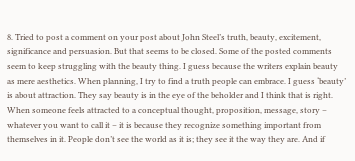8. Tried to post a comment on your post about John Steel’s truth, beauty, excitement, significance and persuasion. But that seems to be closed. Some of the posted comments seem to keep struggling with the beauty thing. I guess because the writers explain beauty as mere aesthetics. When planning, I try to find a truth people can embrace. I guess ‘beauty’ is about attraction. They say beauty is in the eye of the beholder and I think that is right. When someone feels attracted to a conceptual thought, proposition, message, story – whatever you want to call it – it is because they recognize something important from themselves in it. People don’t see the world as it is; they see it the way they are. And if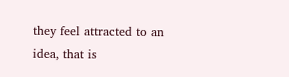they feel attracted to an idea, that is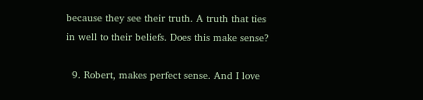because they see their truth. A truth that ties in well to their beliefs. Does this make sense?

  9. Robert, makes perfect sense. And I love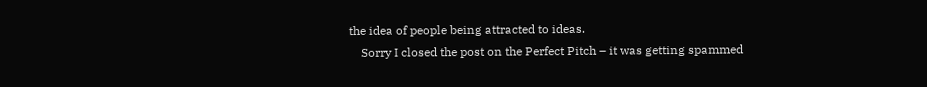the idea of people being attracted to ideas.
    Sorry I closed the post on the Perfect Pitch – it was getting spammed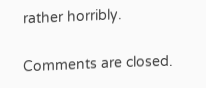rather horribly.

Comments are closed.